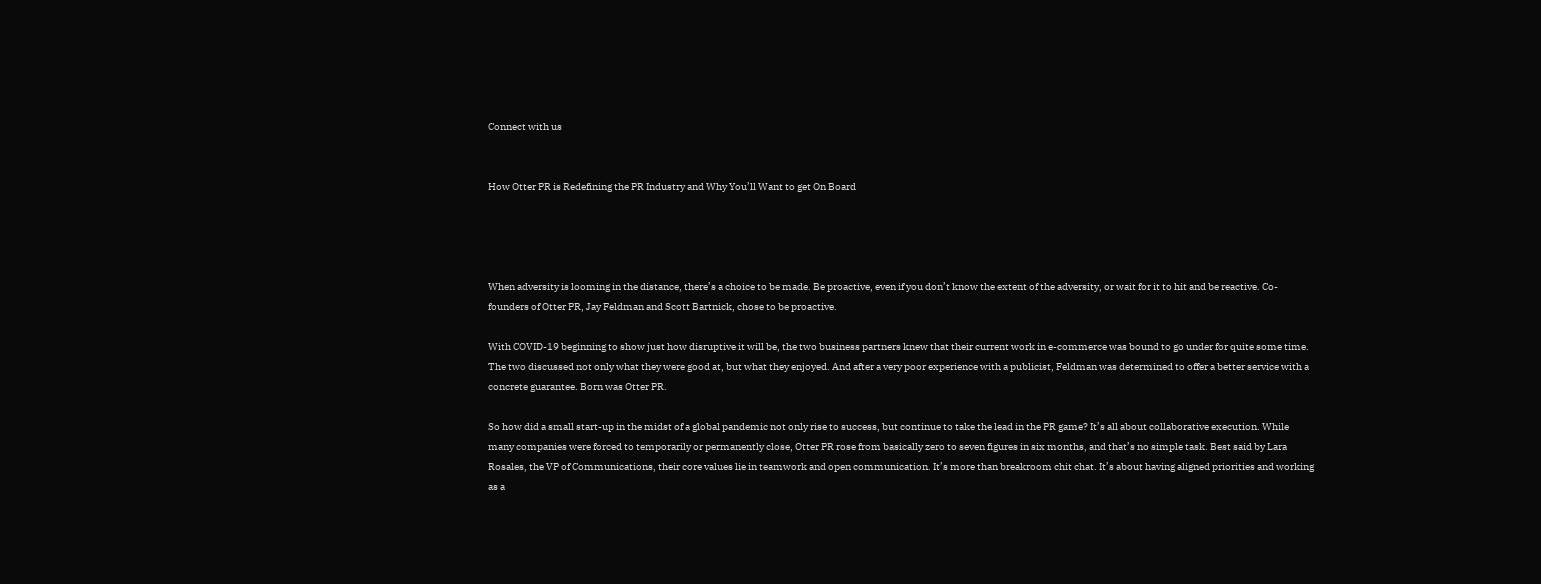Connect with us


How Otter PR is Redefining the PR Industry and Why You’ll Want to get On Board




When adversity is looming in the distance, there’s a choice to be made. Be proactive, even if you don’t know the extent of the adversity, or wait for it to hit and be reactive. Co-founders of Otter PR, Jay Feldman and Scott Bartnick, chose to be proactive.

With COVID-19 beginning to show just how disruptive it will be, the two business partners knew that their current work in e-commerce was bound to go under for quite some time. The two discussed not only what they were good at, but what they enjoyed. And after a very poor experience with a publicist, Feldman was determined to offer a better service with a concrete guarantee. Born was Otter PR.

So how did a small start-up in the midst of a global pandemic not only rise to success, but continue to take the lead in the PR game? It’s all about collaborative execution. While many companies were forced to temporarily or permanently close, Otter PR rose from basically zero to seven figures in six months, and that’s no simple task. Best said by Lara Rosales, the VP of Communications, their core values lie in teamwork and open communication. It’s more than breakroom chit chat. It’s about having aligned priorities and working as a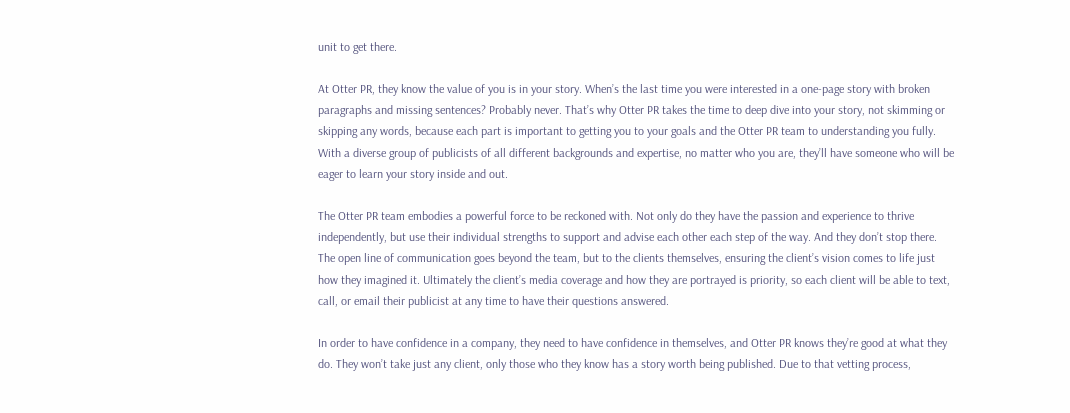unit to get there.

At Otter PR, they know the value of you is in your story. When’s the last time you were interested in a one-page story with broken paragraphs and missing sentences? Probably never. That’s why Otter PR takes the time to deep dive into your story, not skimming or skipping any words, because each part is important to getting you to your goals and the Otter PR team to understanding you fully. With a diverse group of publicists of all different backgrounds and expertise, no matter who you are, they’ll have someone who will be eager to learn your story inside and out.

The Otter PR team embodies a powerful force to be reckoned with. Not only do they have the passion and experience to thrive independently, but use their individual strengths to support and advise each other each step of the way. And they don’t stop there. The open line of communication goes beyond the team, but to the clients themselves, ensuring the client’s vision comes to life just how they imagined it. Ultimately the client’s media coverage and how they are portrayed is priority, so each client will be able to text, call, or email their publicist at any time to have their questions answered.

In order to have confidence in a company, they need to have confidence in themselves, and Otter PR knows they’re good at what they do. They won’t take just any client, only those who they know has a story worth being published. Due to that vetting process,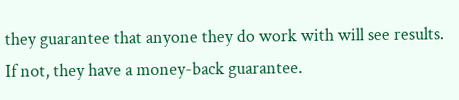they guarantee that anyone they do work with will see results. If not, they have a money-back guarantee.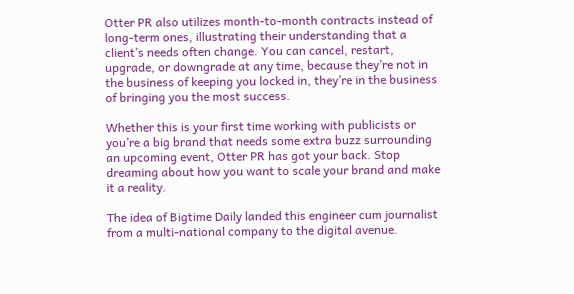Otter PR also utilizes month-to-month contracts instead of long-term ones, illustrating their understanding that a client’s needs often change. You can cancel, restart, upgrade, or downgrade at any time, because they’re not in the business of keeping you locked in, they’re in the business of bringing you the most success.

Whether this is your first time working with publicists or you’re a big brand that needs some extra buzz surrounding an upcoming event, Otter PR has got your back. Stop dreaming about how you want to scale your brand and make it a reality.

The idea of Bigtime Daily landed this engineer cum journalist from a multi-national company to the digital avenue.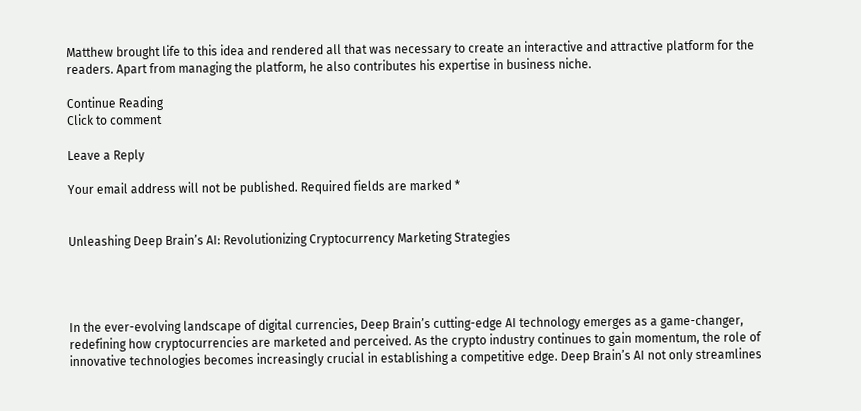Matthew brought life to this idea and rendered all that was necessary to create an interactive and attractive platform for the readers. Apart from managing the platform, he also contributes his expertise in business niche.

Continue Reading
Click to comment

Leave a Reply

Your email address will not be published. Required fields are marked *


Unleashing Deep Brain’s AI: Revolutionizing Cryptocurrency Marketing Strategies




In the ever-evolving landscape of digital currencies, Deep Brain’s cutting-edge AI technology emerges as a game-changer, redefining how cryptocurrencies are marketed and perceived. As the crypto industry continues to gain momentum, the role of innovative technologies becomes increasingly crucial in establishing a competitive edge. Deep Brain’s AI not only streamlines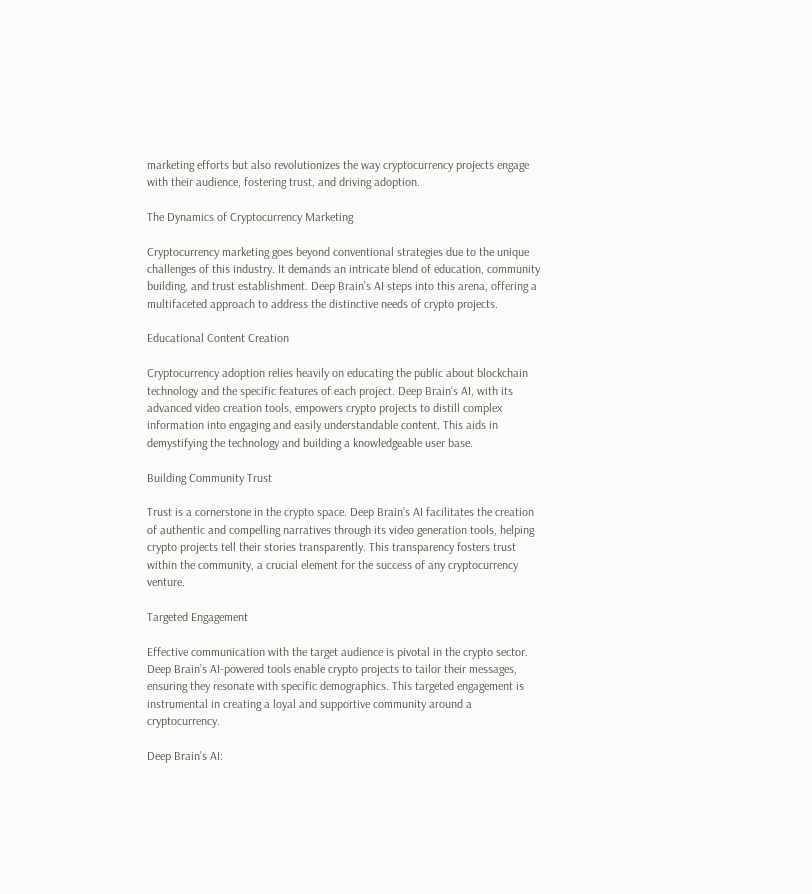marketing efforts but also revolutionizes the way cryptocurrency projects engage with their audience, fostering trust, and driving adoption.

The Dynamics of Cryptocurrency Marketing

Cryptocurrency marketing goes beyond conventional strategies due to the unique challenges of this industry. It demands an intricate blend of education, community building, and trust establishment. Deep Brain’s AI steps into this arena, offering a multifaceted approach to address the distinctive needs of crypto projects.

Educational Content Creation

Cryptocurrency adoption relies heavily on educating the public about blockchain technology and the specific features of each project. Deep Brain‘s AI, with its advanced video creation tools, empowers crypto projects to distill complex information into engaging and easily understandable content. This aids in demystifying the technology and building a knowledgeable user base.

Building Community Trust

Trust is a cornerstone in the crypto space. Deep Brain’s AI facilitates the creation of authentic and compelling narratives through its video generation tools, helping crypto projects tell their stories transparently. This transparency fosters trust within the community, a crucial element for the success of any cryptocurrency venture.

Targeted Engagement

Effective communication with the target audience is pivotal in the crypto sector. Deep Brain’s AI-powered tools enable crypto projects to tailor their messages, ensuring they resonate with specific demographics. This targeted engagement is instrumental in creating a loyal and supportive community around a cryptocurrency.

Deep Brain’s AI: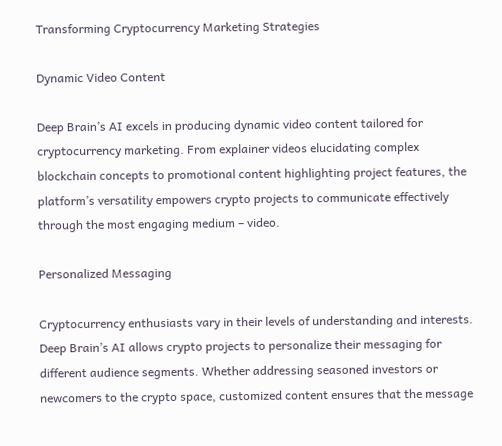Transforming Cryptocurrency Marketing Strategies

Dynamic Video Content

Deep Brain’s AI excels in producing dynamic video content tailored for cryptocurrency marketing. From explainer videos elucidating complex blockchain concepts to promotional content highlighting project features, the platform’s versatility empowers crypto projects to communicate effectively through the most engaging medium – video.

Personalized Messaging

Cryptocurrency enthusiasts vary in their levels of understanding and interests. Deep Brain’s AI allows crypto projects to personalize their messaging for different audience segments. Whether addressing seasoned investors or newcomers to the crypto space, customized content ensures that the message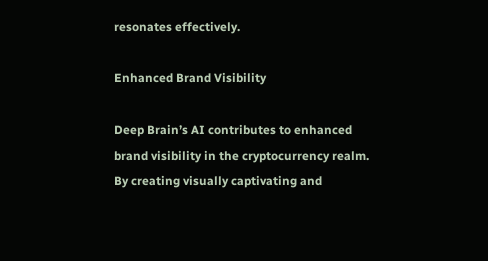resonates effectively.

Enhanced Brand Visibility

Deep Brain’s AI contributes to enhanced brand visibility in the cryptocurrency realm. By creating visually captivating and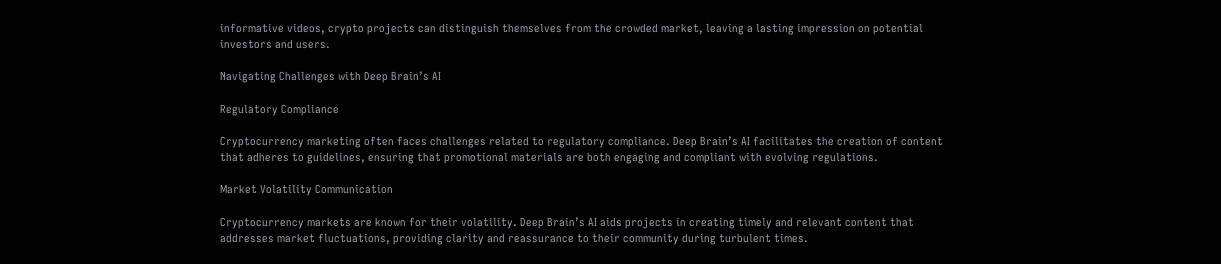informative videos, crypto projects can distinguish themselves from the crowded market, leaving a lasting impression on potential investors and users.

Navigating Challenges with Deep Brain’s AI

Regulatory Compliance

Cryptocurrency marketing often faces challenges related to regulatory compliance. Deep Brain’s AI facilitates the creation of content that adheres to guidelines, ensuring that promotional materials are both engaging and compliant with evolving regulations.

Market Volatility Communication

Cryptocurrency markets are known for their volatility. Deep Brain’s AI aids projects in creating timely and relevant content that addresses market fluctuations, providing clarity and reassurance to their community during turbulent times.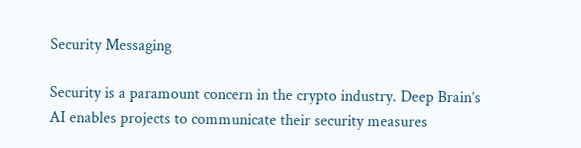Security Messaging

Security is a paramount concern in the crypto industry. Deep Brain’s AI enables projects to communicate their security measures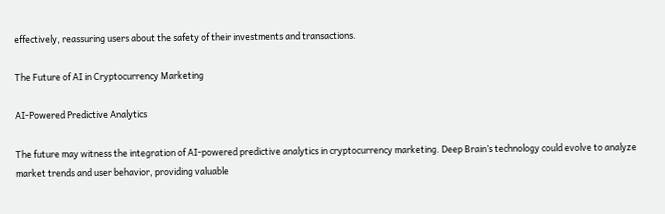effectively, reassuring users about the safety of their investments and transactions.

The Future of AI in Cryptocurrency Marketing

AI-Powered Predictive Analytics

The future may witness the integration of AI-powered predictive analytics in cryptocurrency marketing. Deep Brain’s technology could evolve to analyze market trends and user behavior, providing valuable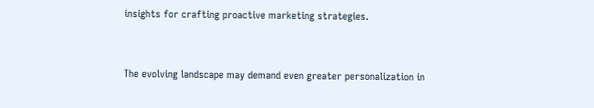insights for crafting proactive marketing strategies.


The evolving landscape may demand even greater personalization in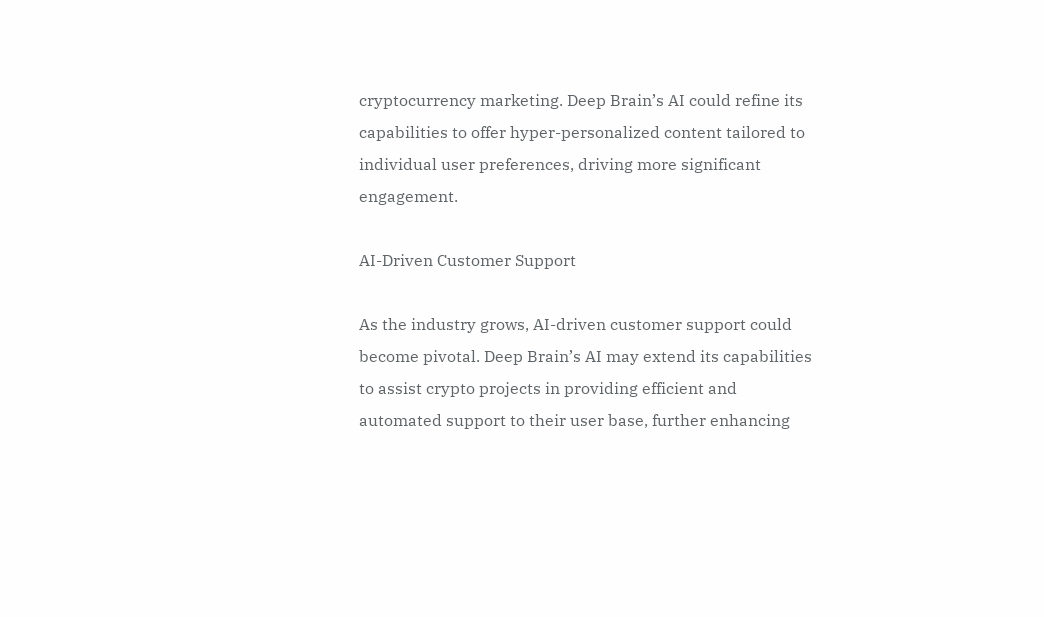cryptocurrency marketing. Deep Brain’s AI could refine its capabilities to offer hyper-personalized content tailored to individual user preferences, driving more significant engagement.

AI-Driven Customer Support

As the industry grows, AI-driven customer support could become pivotal. Deep Brain’s AI may extend its capabilities to assist crypto projects in providing efficient and automated support to their user base, further enhancing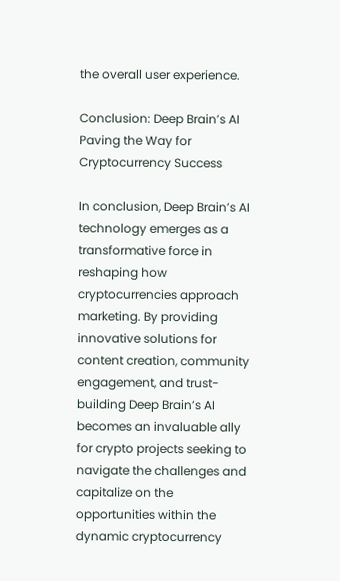the overall user experience.

Conclusion: Deep Brain’s AI Paving the Way for Cryptocurrency Success

In conclusion, Deep Brain’s AI technology emerges as a transformative force in reshaping how cryptocurrencies approach marketing. By providing innovative solutions for content creation, community engagement, and trust-building Deep Brain’s AI becomes an invaluable ally for crypto projects seeking to navigate the challenges and capitalize on the opportunities within the dynamic cryptocurrency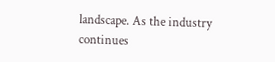landscape. As the industry continues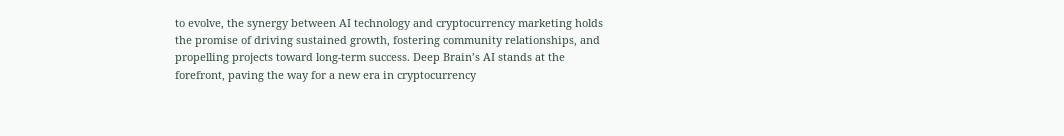to evolve, the synergy between AI technology and cryptocurrency marketing holds the promise of driving sustained growth, fostering community relationships, and propelling projects toward long-term success. Deep Brain’s AI stands at the forefront, paving the way for a new era in cryptocurrency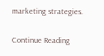marketing strategies.

Continue Reading